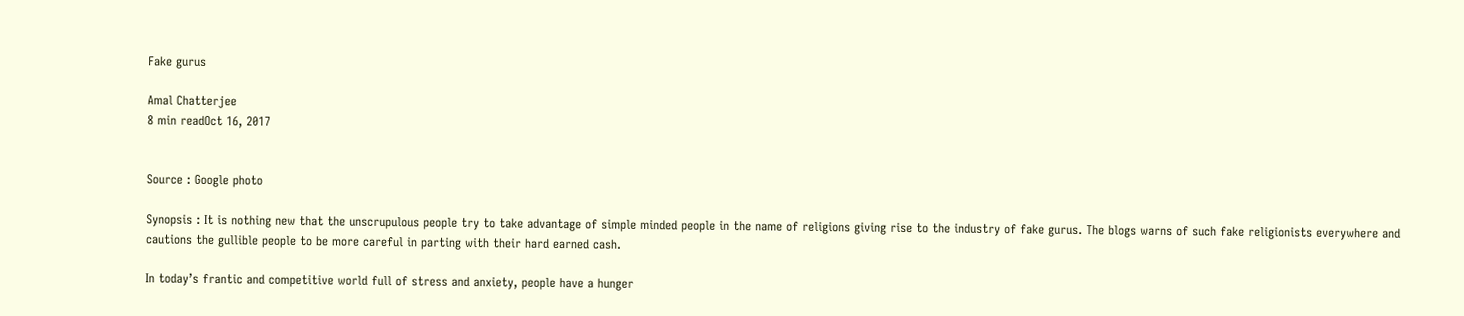Fake gurus

Amal Chatterjee
8 min readOct 16, 2017


Source : Google photo

Synopsis : It is nothing new that the unscrupulous people try to take advantage of simple minded people in the name of religions giving rise to the industry of fake gurus. The blogs warns of such fake religionists everywhere and cautions the gullible people to be more careful in parting with their hard earned cash.

In today’s frantic and competitive world full of stress and anxiety, people have a hunger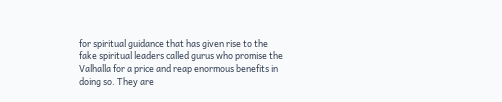for spiritual guidance that has given rise to the fake spiritual leaders called gurus who promise the Valhalla for a price and reap enormous benefits in doing so. They are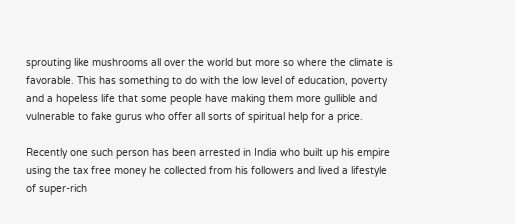sprouting like mushrooms all over the world but more so where the climate is favorable. This has something to do with the low level of education, poverty and a hopeless life that some people have making them more gullible and vulnerable to fake gurus who offer all sorts of spiritual help for a price.

Recently one such person has been arrested in India who built up his empire using the tax free money he collected from his followers and lived a lifestyle of super-rich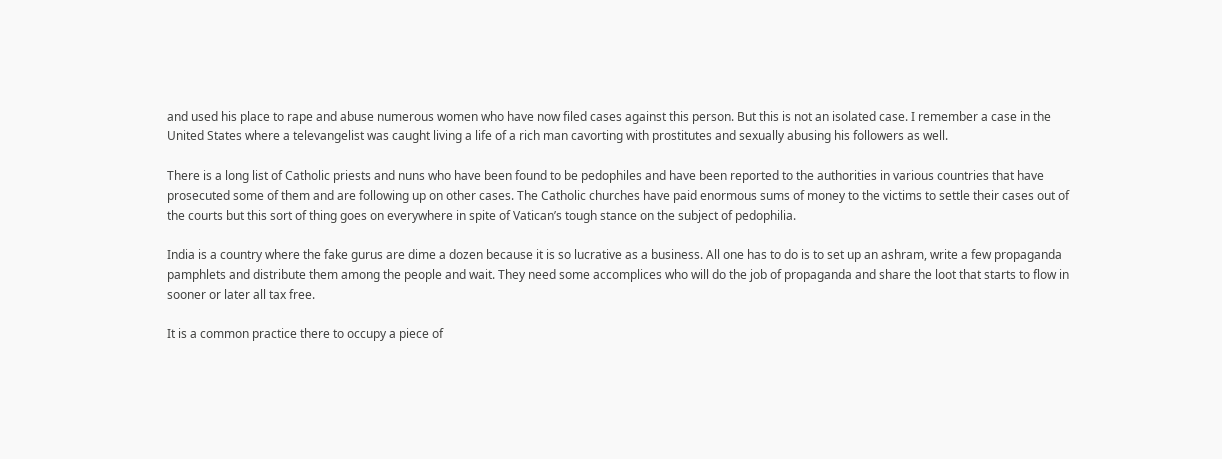and used his place to rape and abuse numerous women who have now filed cases against this person. But this is not an isolated case. I remember a case in the United States where a televangelist was caught living a life of a rich man cavorting with prostitutes and sexually abusing his followers as well.

There is a long list of Catholic priests and nuns who have been found to be pedophiles and have been reported to the authorities in various countries that have prosecuted some of them and are following up on other cases. The Catholic churches have paid enormous sums of money to the victims to settle their cases out of the courts but this sort of thing goes on everywhere in spite of Vatican’s tough stance on the subject of pedophilia.

India is a country where the fake gurus are dime a dozen because it is so lucrative as a business. All one has to do is to set up an ashram, write a few propaganda pamphlets and distribute them among the people and wait. They need some accomplices who will do the job of propaganda and share the loot that starts to flow in sooner or later all tax free.

It is a common practice there to occupy a piece of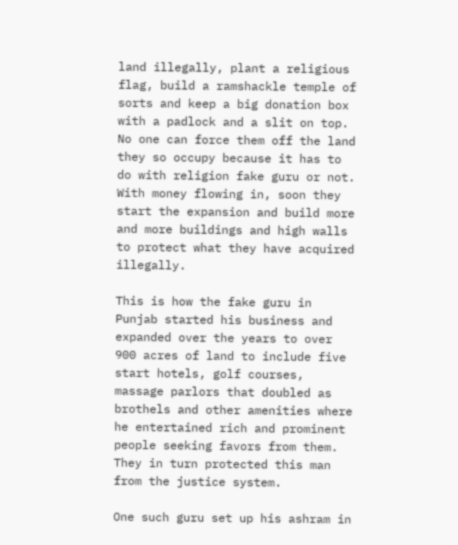land illegally, plant a religious flag, build a ramshackle temple of sorts and keep a big donation box with a padlock and a slit on top. No one can force them off the land they so occupy because it has to do with religion fake guru or not. With money flowing in, soon they start the expansion and build more and more buildings and high walls to protect what they have acquired illegally.

This is how the fake guru in Punjab started his business and expanded over the years to over 900 acres of land to include five start hotels, golf courses, massage parlors that doubled as brothels and other amenities where he entertained rich and prominent people seeking favors from them. They in turn protected this man from the justice system.

One such guru set up his ashram in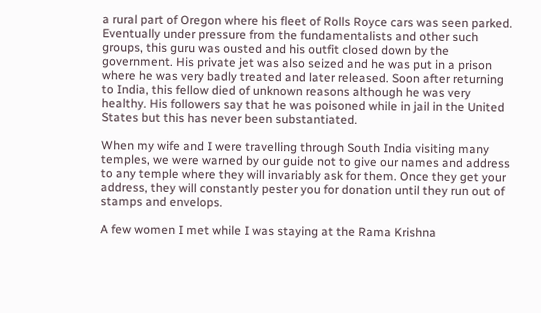a rural part of Oregon where his fleet of Rolls Royce cars was seen parked. Eventually under pressure from the fundamentalists and other such groups, this guru was ousted and his outfit closed down by the government. His private jet was also seized and he was put in a prison where he was very badly treated and later released. Soon after returning to India, this fellow died of unknown reasons although he was very healthy. His followers say that he was poisoned while in jail in the United States but this has never been substantiated.

When my wife and I were travelling through South India visiting many temples, we were warned by our guide not to give our names and address to any temple where they will invariably ask for them. Once they get your address, they will constantly pester you for donation until they run out of stamps and envelops.

A few women I met while I was staying at the Rama Krishna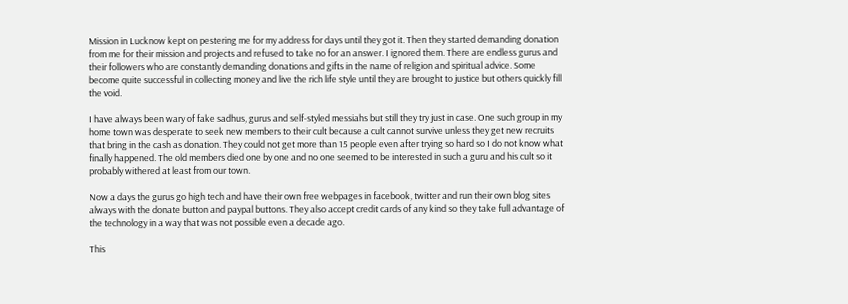Mission in Lucknow kept on pestering me for my address for days until they got it. Then they started demanding donation from me for their mission and projects and refused to take no for an answer. I ignored them. There are endless gurus and their followers who are constantly demanding donations and gifts in the name of religion and spiritual advice. Some become quite successful in collecting money and live the rich life style until they are brought to justice but others quickly fill the void.

I have always been wary of fake sadhus, gurus and self-styled messiahs but still they try just in case. One such group in my home town was desperate to seek new members to their cult because a cult cannot survive unless they get new recruits that bring in the cash as donation. They could not get more than 15 people even after trying so hard so I do not know what finally happened. The old members died one by one and no one seemed to be interested in such a guru and his cult so it probably withered at least from our town.

Now a days the gurus go high tech and have their own free webpages in facebook, twitter and run their own blog sites always with the donate button and paypal buttons. They also accept credit cards of any kind so they take full advantage of the technology in a way that was not possible even a decade ago.

This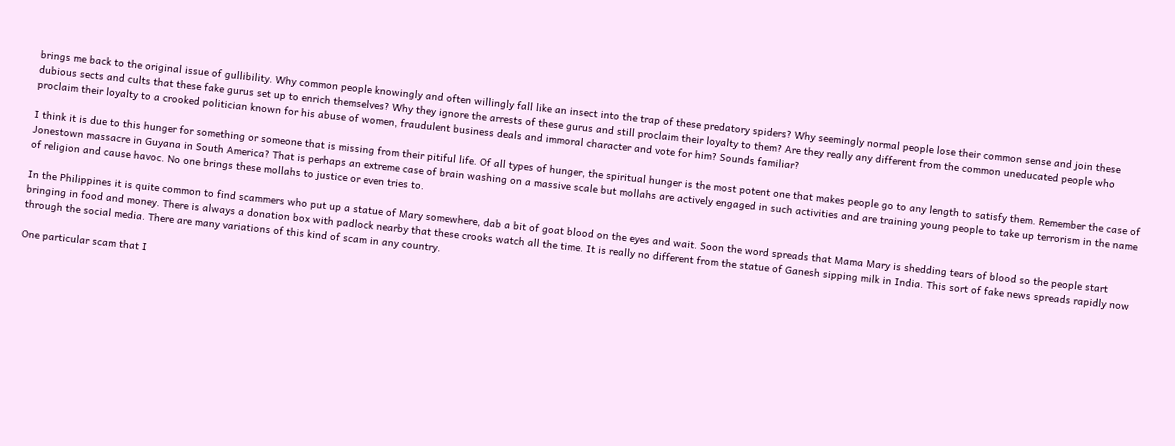brings me back to the original issue of gullibility. Why common people knowingly and often willingly fall like an insect into the trap of these predatory spiders? Why seemingly normal people lose their common sense and join these dubious sects and cults that these fake gurus set up to enrich themselves? Why they ignore the arrests of these gurus and still proclaim their loyalty to them? Are they really any different from the common uneducated people who proclaim their loyalty to a crooked politician known for his abuse of women, fraudulent business deals and immoral character and vote for him? Sounds familiar?

I think it is due to this hunger for something or someone that is missing from their pitiful life. Of all types of hunger, the spiritual hunger is the most potent one that makes people go to any length to satisfy them. Remember the case of Jonestown massacre in Guyana in South America? That is perhaps an extreme case of brain washing on a massive scale but mollahs are actively engaged in such activities and are training young people to take up terrorism in the name of religion and cause havoc. No one brings these mollahs to justice or even tries to.

In the Philippines it is quite common to find scammers who put up a statue of Mary somewhere, dab a bit of goat blood on the eyes and wait. Soon the word spreads that Mama Mary is shedding tears of blood so the people start bringing in food and money. There is always a donation box with padlock nearby that these crooks watch all the time. It is really no different from the statue of Ganesh sipping milk in India. This sort of fake news spreads rapidly now through the social media. There are many variations of this kind of scam in any country.

One particular scam that I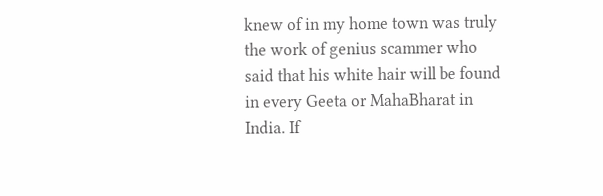knew of in my home town was truly the work of genius scammer who said that his white hair will be found in every Geeta or MahaBharat in India. If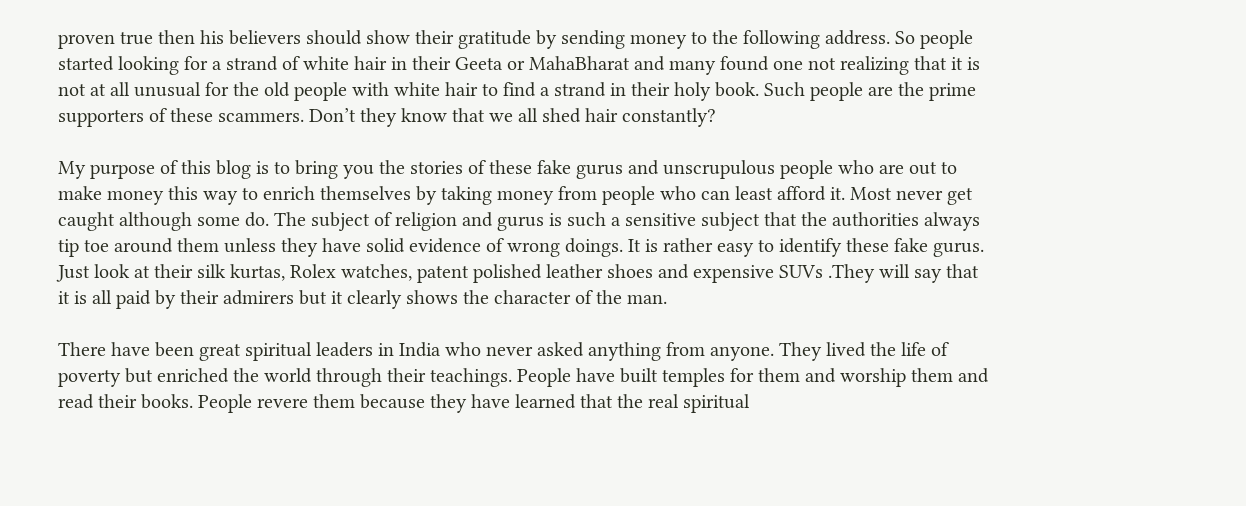proven true then his believers should show their gratitude by sending money to the following address. So people started looking for a strand of white hair in their Geeta or MahaBharat and many found one not realizing that it is not at all unusual for the old people with white hair to find a strand in their holy book. Such people are the prime supporters of these scammers. Don’t they know that we all shed hair constantly?

My purpose of this blog is to bring you the stories of these fake gurus and unscrupulous people who are out to make money this way to enrich themselves by taking money from people who can least afford it. Most never get caught although some do. The subject of religion and gurus is such a sensitive subject that the authorities always tip toe around them unless they have solid evidence of wrong doings. It is rather easy to identify these fake gurus. Just look at their silk kurtas, Rolex watches, patent polished leather shoes and expensive SUVs .They will say that it is all paid by their admirers but it clearly shows the character of the man.

There have been great spiritual leaders in India who never asked anything from anyone. They lived the life of poverty but enriched the world through their teachings. People have built temples for them and worship them and read their books. People revere them because they have learned that the real spiritual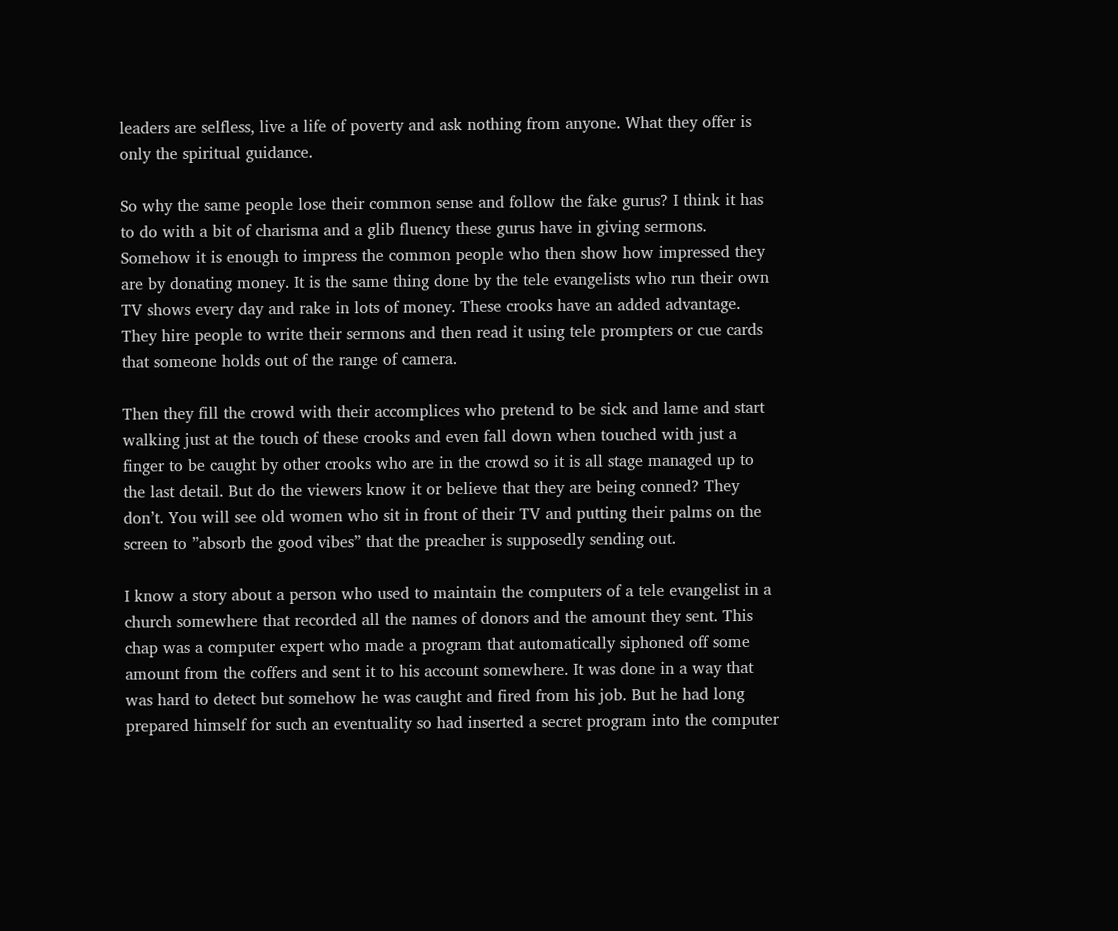leaders are selfless, live a life of poverty and ask nothing from anyone. What they offer is only the spiritual guidance.

So why the same people lose their common sense and follow the fake gurus? I think it has to do with a bit of charisma and a glib fluency these gurus have in giving sermons. Somehow it is enough to impress the common people who then show how impressed they are by donating money. It is the same thing done by the tele evangelists who run their own TV shows every day and rake in lots of money. These crooks have an added advantage. They hire people to write their sermons and then read it using tele prompters or cue cards that someone holds out of the range of camera.

Then they fill the crowd with their accomplices who pretend to be sick and lame and start walking just at the touch of these crooks and even fall down when touched with just a finger to be caught by other crooks who are in the crowd so it is all stage managed up to the last detail. But do the viewers know it or believe that they are being conned? They don’t. You will see old women who sit in front of their TV and putting their palms on the screen to ”absorb the good vibes” that the preacher is supposedly sending out.

I know a story about a person who used to maintain the computers of a tele evangelist in a church somewhere that recorded all the names of donors and the amount they sent. This chap was a computer expert who made a program that automatically siphoned off some amount from the coffers and sent it to his account somewhere. It was done in a way that was hard to detect but somehow he was caught and fired from his job. But he had long prepared himself for such an eventuality so had inserted a secret program into the computer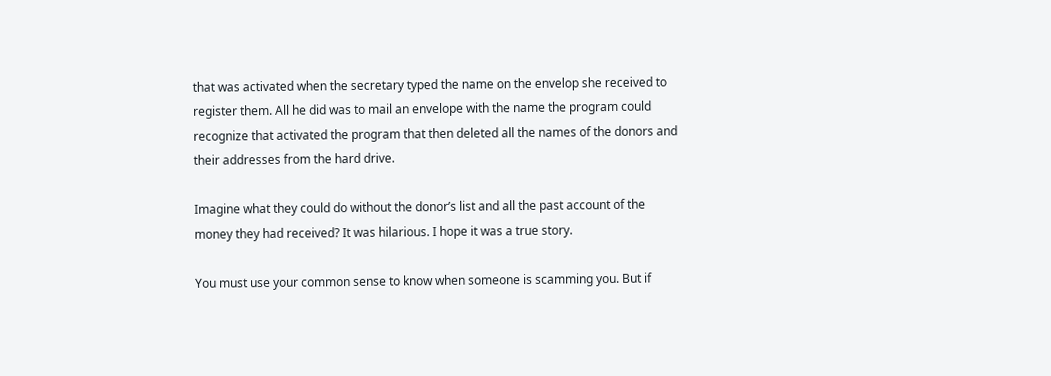that was activated when the secretary typed the name on the envelop she received to register them. All he did was to mail an envelope with the name the program could recognize that activated the program that then deleted all the names of the donors and their addresses from the hard drive.

Imagine what they could do without the donor’s list and all the past account of the money they had received? It was hilarious. I hope it was a true story.

You must use your common sense to know when someone is scamming you. But if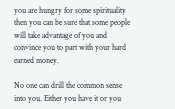you are hungry for some spirituality then you can be sure that some people will take advantage of you and convince you to part with your hard earned money.

No one can drill the common sense into you. Either you have it or you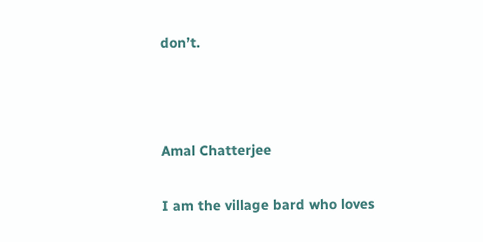don’t.



Amal Chatterjee

I am the village bard who loves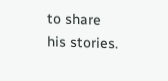to share his stories.